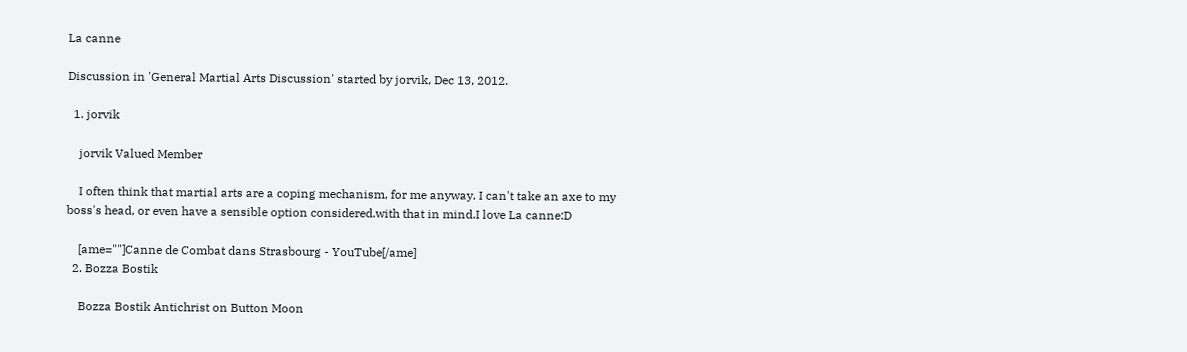La canne

Discussion in 'General Martial Arts Discussion' started by jorvik, Dec 13, 2012.

  1. jorvik

    jorvik Valued Member

    I often think that martial arts are a coping mechanism, for me anyway. I can't take an axe to my boss's head, or even have a sensible option considered.with that in mind.I love La canne:D

    [ame=""]Canne de Combat dans Strasbourg - YouTube[/ame]
  2. Bozza Bostik

    Bozza Bostik Antichrist on Button Moon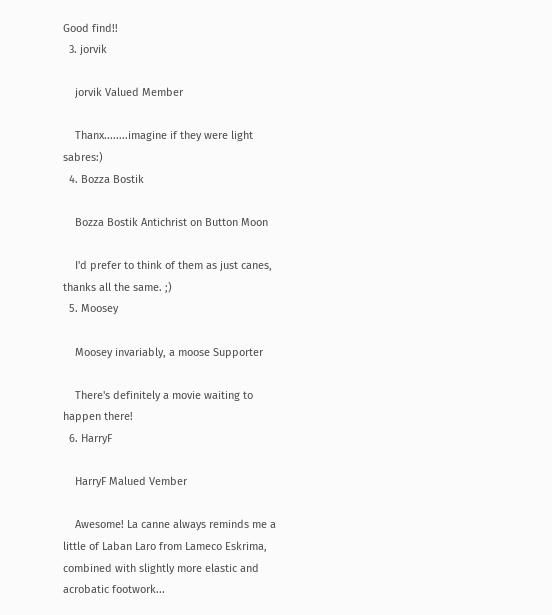Good find!!
  3. jorvik

    jorvik Valued Member

    Thanx........imagine if they were light sabres:)
  4. Bozza Bostik

    Bozza Bostik Antichrist on Button Moon

    I'd prefer to think of them as just canes, thanks all the same. ;)
  5. Moosey

    Moosey invariably, a moose Supporter

    There's definitely a movie waiting to happen there!
  6. HarryF

    HarryF Malued Vember

    Awesome! La canne always reminds me a little of Laban Laro from Lameco Eskrima, combined with slightly more elastic and acrobatic footwork...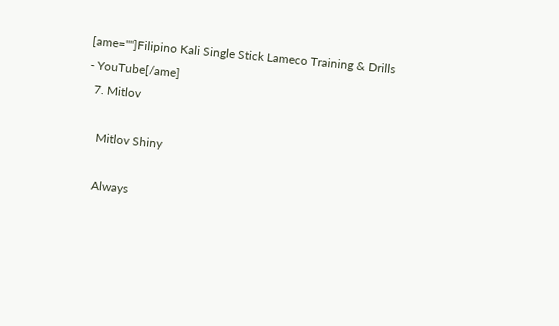[ame=""]Filipino Kali Single Stick Lameco Training & Drills - YouTube[/ame]
  7. Mitlov

    Mitlov Shiny

    Always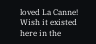loved La Canne! Wish it existed here in the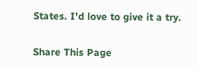States. I'd love to give it a try.

Share This Page